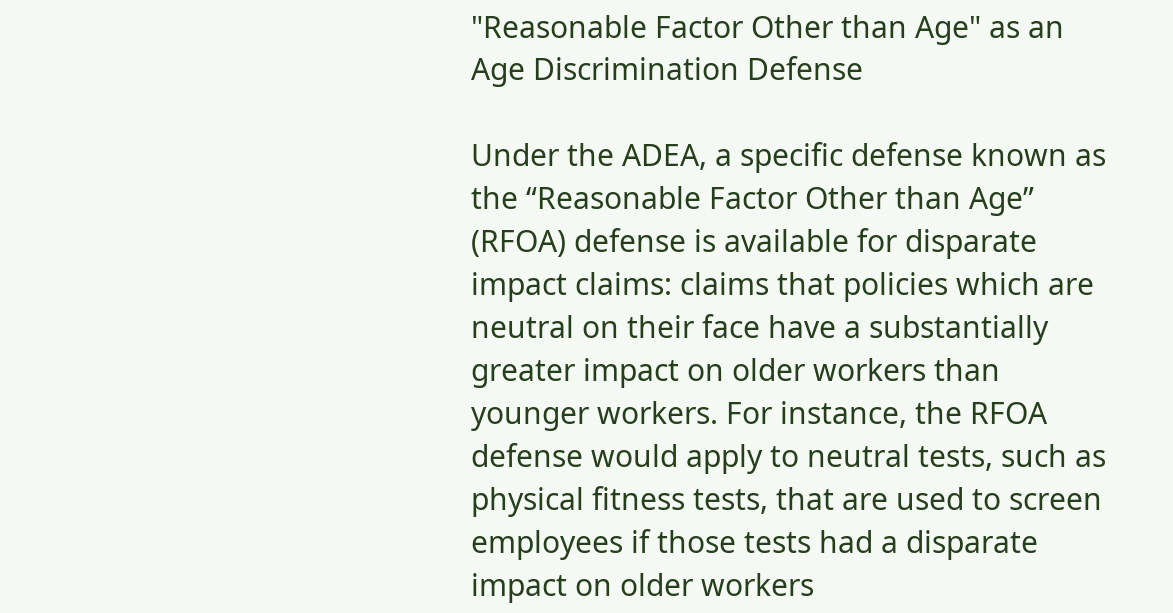"Reasonable Factor Other than Age" as an Age Discrimination Defense

Under the ADEA, a specific defense known as the “Reasonable Factor Other than Age” (RFOA) defense is available for disparate impact claims: claims that policies which are neutral on their face have a substantially greater impact on older workers than younger workers. For instance, the RFOA defense would apply to neutral tests, such as physical fitness tests, that are used to screen employees if those tests had a disparate impact on older workers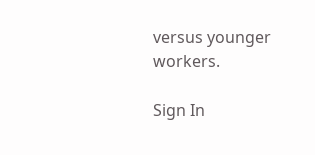versus younger workers.

Sign In